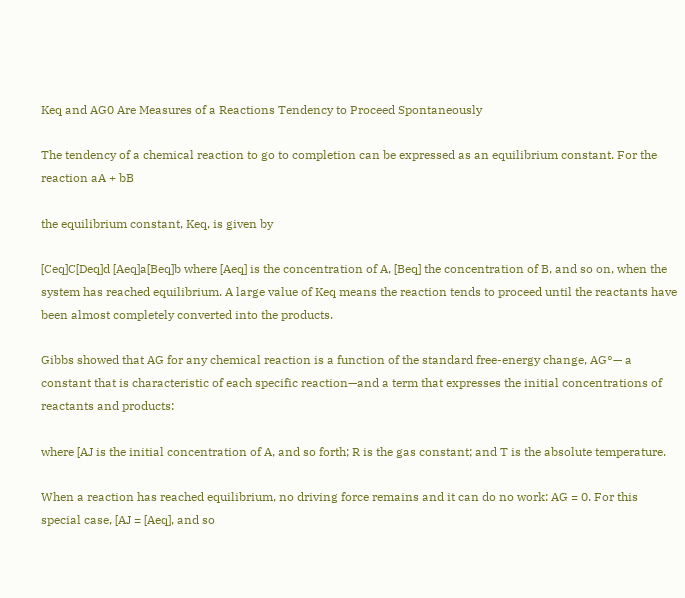Keq and AG0 Are Measures of a Reactions Tendency to Proceed Spontaneously

The tendency of a chemical reaction to go to completion can be expressed as an equilibrium constant. For the reaction aA + bB

the equilibrium constant, Keq, is given by

[Ceq]C[Deq]d [Aeq]a[Beq]b where [Aeq] is the concentration of A, [Beq] the concentration of B, and so on, when the system has reached equilibrium. A large value of Keq means the reaction tends to proceed until the reactants have been almost completely converted into the products.

Gibbs showed that AG for any chemical reaction is a function of the standard free-energy change, AG°— a constant that is characteristic of each specific reaction—and a term that expresses the initial concentrations of reactants and products:

where [AJ is the initial concentration of A, and so forth; R is the gas constant; and T is the absolute temperature.

When a reaction has reached equilibrium, no driving force remains and it can do no work: AG = 0. For this special case, [AJ = [Aeq], and so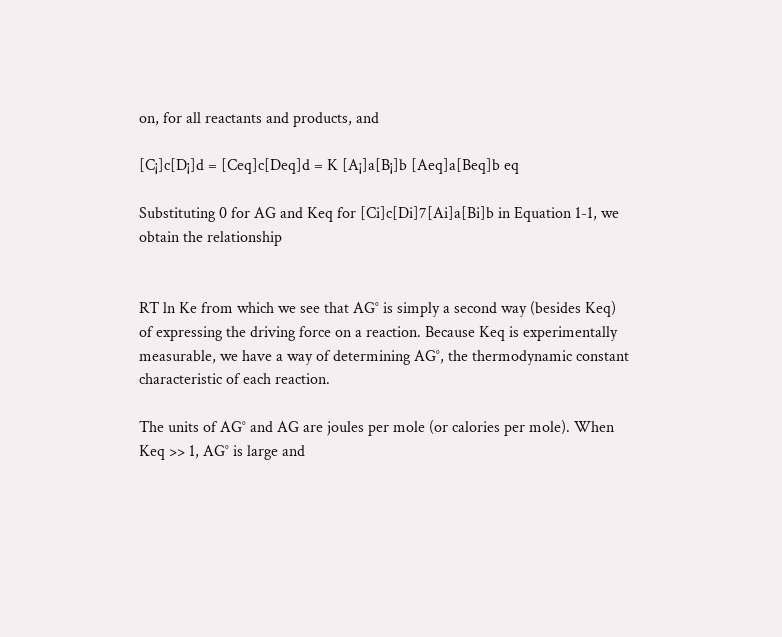on, for all reactants and products, and

[C¡]c[D¡]d = [Ceq]c[Deq]d = K [A¡]a[B¡]b [Aeq]a[Beq]b eq

Substituting 0 for AG and Keq for [Ci]c[Di]7[Ai]a[Bi]b in Equation 1-1, we obtain the relationship


RT ln Ke from which we see that AG° is simply a second way (besides Keq) of expressing the driving force on a reaction. Because Keq is experimentally measurable, we have a way of determining AG°, the thermodynamic constant characteristic of each reaction.

The units of AG° and AG are joules per mole (or calories per mole). When Keq >> 1, AG° is large and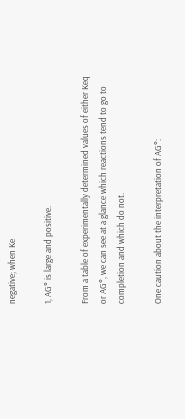negative; when Ke

1, AG° is large and positive.

From a table of experimentally determined values of either Keq or AG°, we can see at a glance which reactions tend to go to completion and which do not.

One caution about the interpretation of AG°: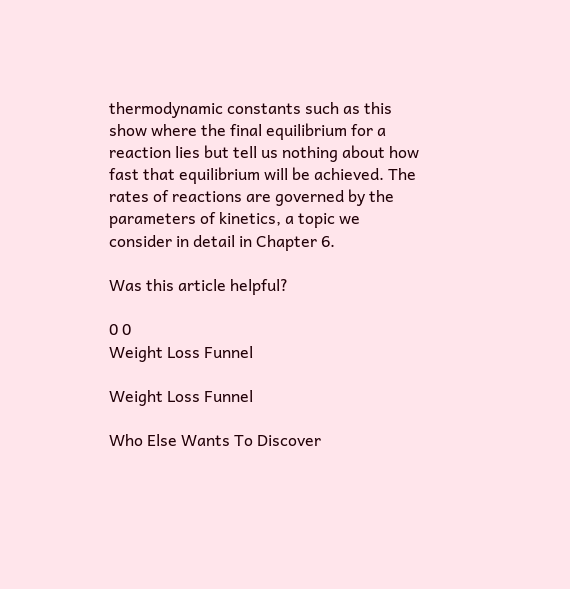thermodynamic constants such as this show where the final equilibrium for a reaction lies but tell us nothing about how fast that equilibrium will be achieved. The rates of reactions are governed by the parameters of kinetics, a topic we consider in detail in Chapter 6.

Was this article helpful?

0 0
Weight Loss Funnel

Weight Loss Funnel

Who Else Wants To Discover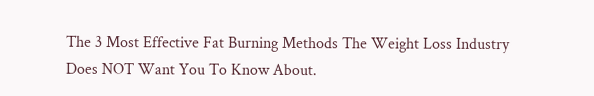The 3 Most Effective Fat Burning Methods The Weight Loss Industry Does NOT Want You To Know About.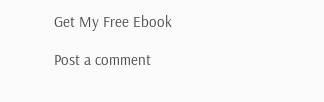Get My Free Ebook

Post a comment